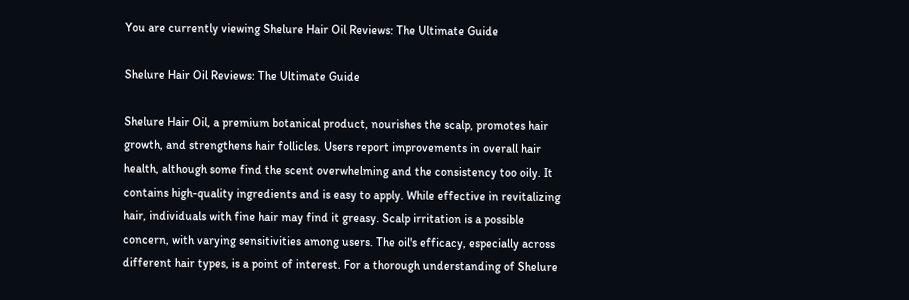You are currently viewing Shelure Hair Oil Reviews: The Ultimate Guide

Shelure Hair Oil Reviews: The Ultimate Guide

Shelure Hair Oil, a premium botanical product, nourishes the scalp, promotes hair growth, and strengthens hair follicles. Users report improvements in overall hair health, although some find the scent overwhelming and the consistency too oily. It contains high-quality ingredients and is easy to apply. While effective in revitalizing hair, individuals with fine hair may find it greasy. Scalp irritation is a possible concern, with varying sensitivities among users. The oil's efficacy, especially across different hair types, is a point of interest. For a thorough understanding of Shelure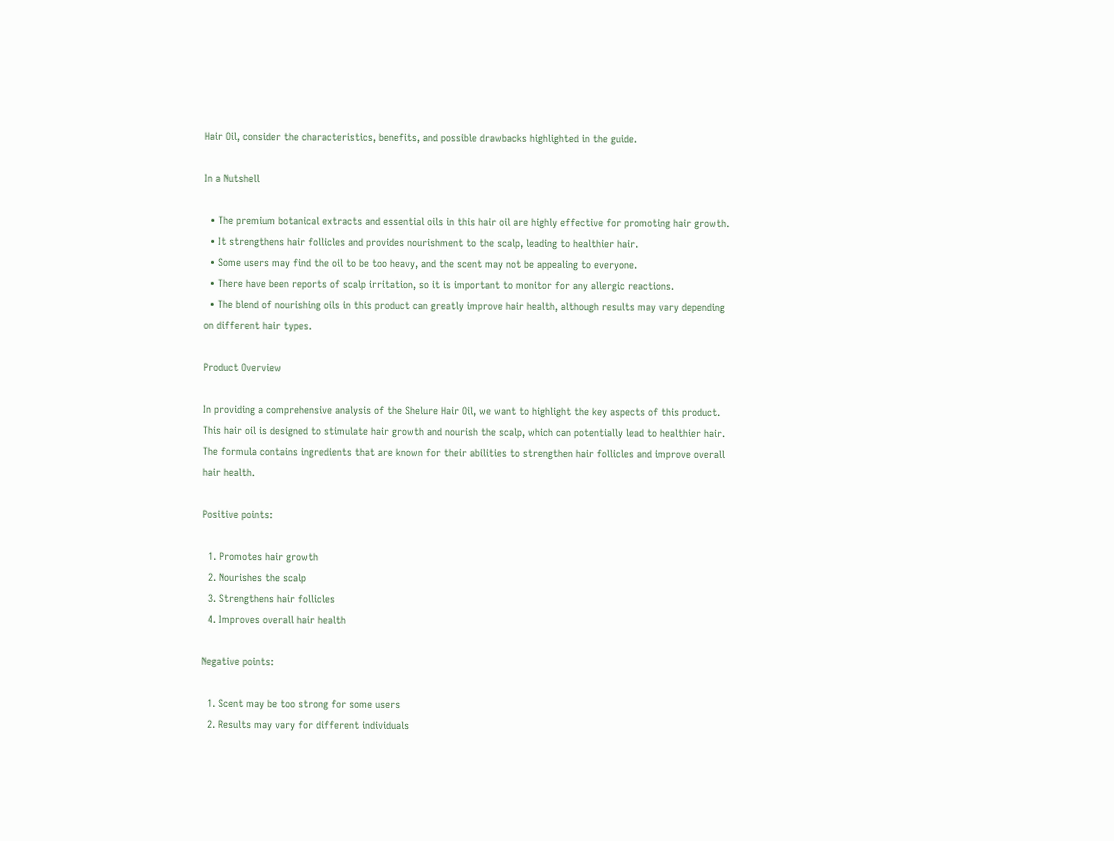Hair Oil, consider the characteristics, benefits, and possible drawbacks highlighted in the guide.

In a Nutshell

  • The premium botanical extracts and essential oils in this hair oil are highly effective for promoting hair growth.
  • It strengthens hair follicles and provides nourishment to the scalp, leading to healthier hair.
  • Some users may find the oil to be too heavy, and the scent may not be appealing to everyone.
  • There have been reports of scalp irritation, so it is important to monitor for any allergic reactions.
  • The blend of nourishing oils in this product can greatly improve hair health, although results may vary depending on different hair types.

Product Overview

In providing a comprehensive analysis of the Shelure Hair Oil, we want to highlight the key aspects of this product. This hair oil is designed to stimulate hair growth and nourish the scalp, which can potentially lead to healthier hair. The formula contains ingredients that are known for their abilities to strengthen hair follicles and improve overall hair health.

Positive points:

  1. Promotes hair growth
  2. Nourishes the scalp
  3. Strengthens hair follicles
  4. Improves overall hair health

Negative points:

  1. Scent may be too strong for some users
  2. Results may vary for different individuals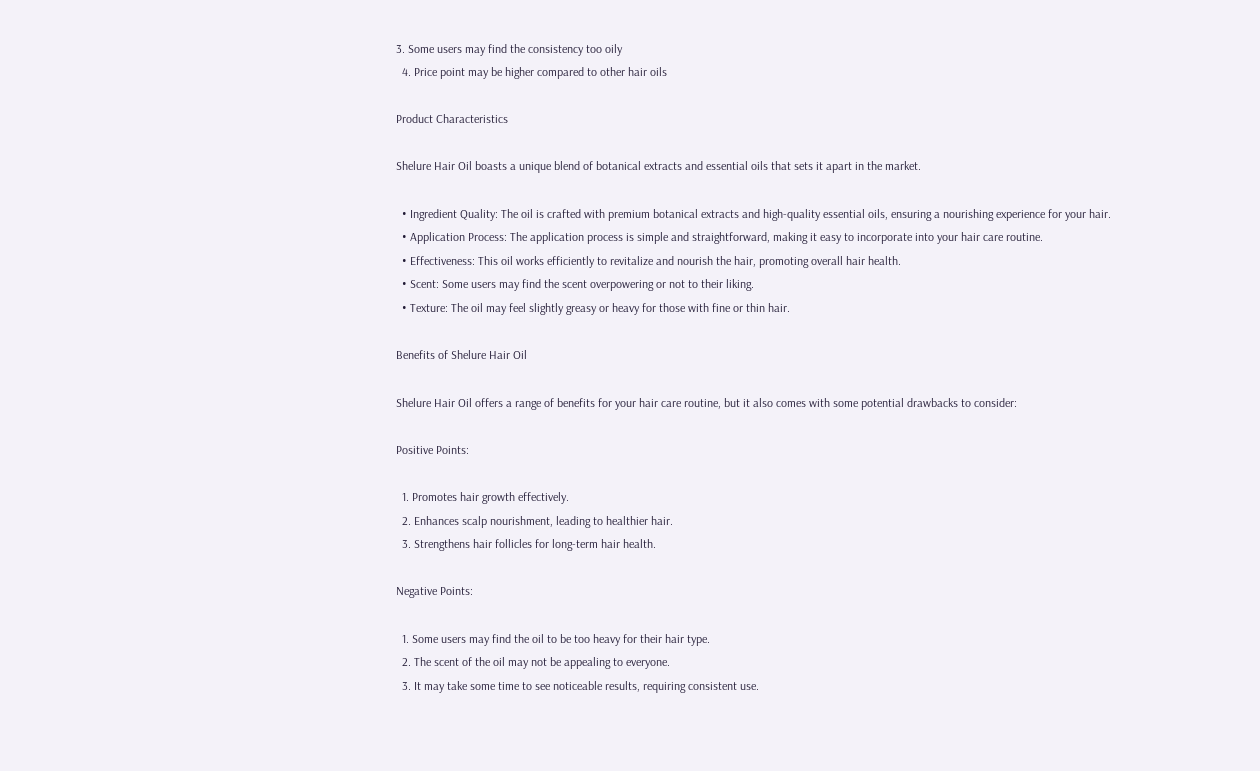3. Some users may find the consistency too oily
  4. Price point may be higher compared to other hair oils

Product Characteristics

Shelure Hair Oil boasts a unique blend of botanical extracts and essential oils that sets it apart in the market.

  • Ingredient Quality: The oil is crafted with premium botanical extracts and high-quality essential oils, ensuring a nourishing experience for your hair.
  • Application Process: The application process is simple and straightforward, making it easy to incorporate into your hair care routine.
  • Effectiveness: This oil works efficiently to revitalize and nourish the hair, promoting overall hair health.
  • Scent: Some users may find the scent overpowering or not to their liking.
  • Texture: The oil may feel slightly greasy or heavy for those with fine or thin hair.

Benefits of Shelure Hair Oil

Shelure Hair Oil offers a range of benefits for your hair care routine, but it also comes with some potential drawbacks to consider:

Positive Points:

  1. Promotes hair growth effectively.
  2. Enhances scalp nourishment, leading to healthier hair.
  3. Strengthens hair follicles for long-term hair health.

Negative Points:

  1. Some users may find the oil to be too heavy for their hair type.
  2. The scent of the oil may not be appealing to everyone.
  3. It may take some time to see noticeable results, requiring consistent use.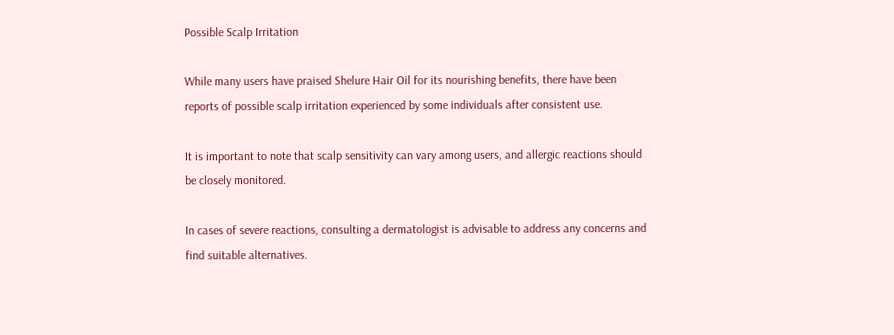Possible Scalp Irritation

While many users have praised Shelure Hair Oil for its nourishing benefits, there have been reports of possible scalp irritation experienced by some individuals after consistent use.

It is important to note that scalp sensitivity can vary among users, and allergic reactions should be closely monitored.

In cases of severe reactions, consulting a dermatologist is advisable to address any concerns and find suitable alternatives.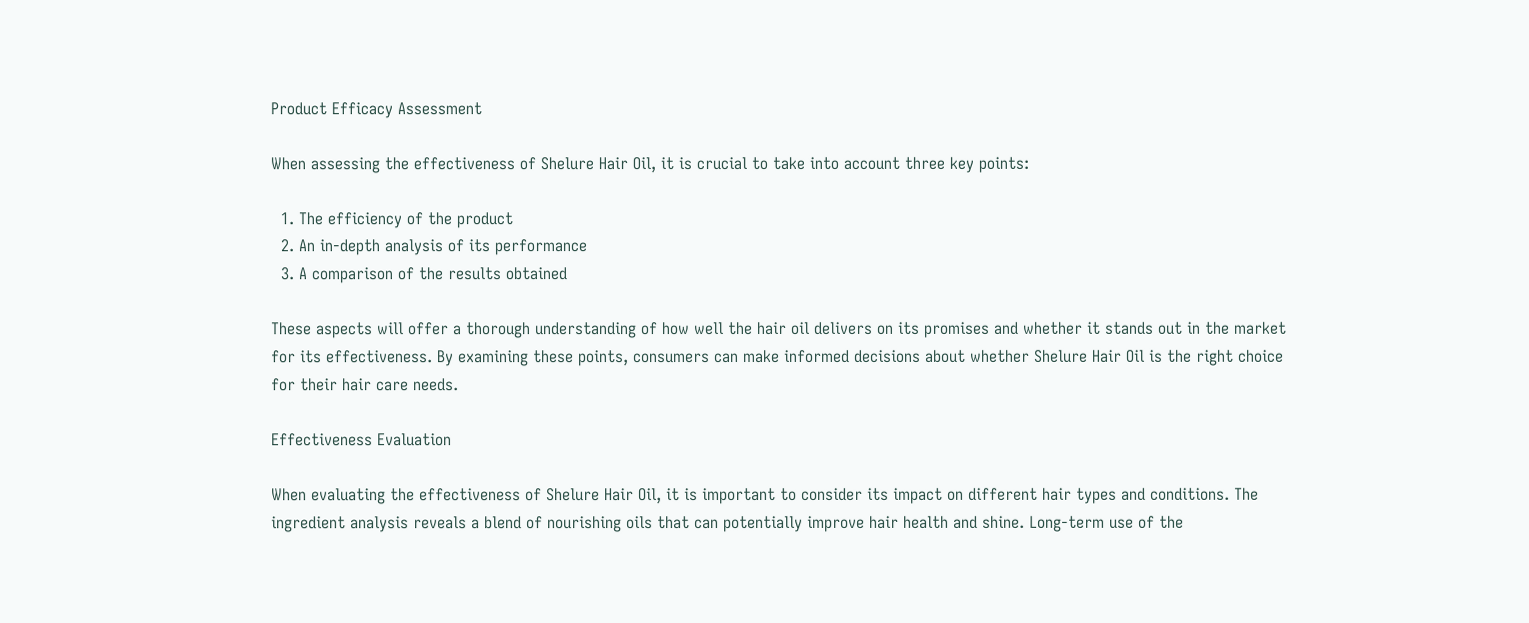Product Efficacy Assessment

When assessing the effectiveness of Shelure Hair Oil, it is crucial to take into account three key points:

  1. The efficiency of the product
  2. An in-depth analysis of its performance
  3. A comparison of the results obtained

These aspects will offer a thorough understanding of how well the hair oil delivers on its promises and whether it stands out in the market for its effectiveness. By examining these points, consumers can make informed decisions about whether Shelure Hair Oil is the right choice for their hair care needs.

Effectiveness Evaluation

When evaluating the effectiveness of Shelure Hair Oil, it is important to consider its impact on different hair types and conditions. The ingredient analysis reveals a blend of nourishing oils that can potentially improve hair health and shine. Long-term use of the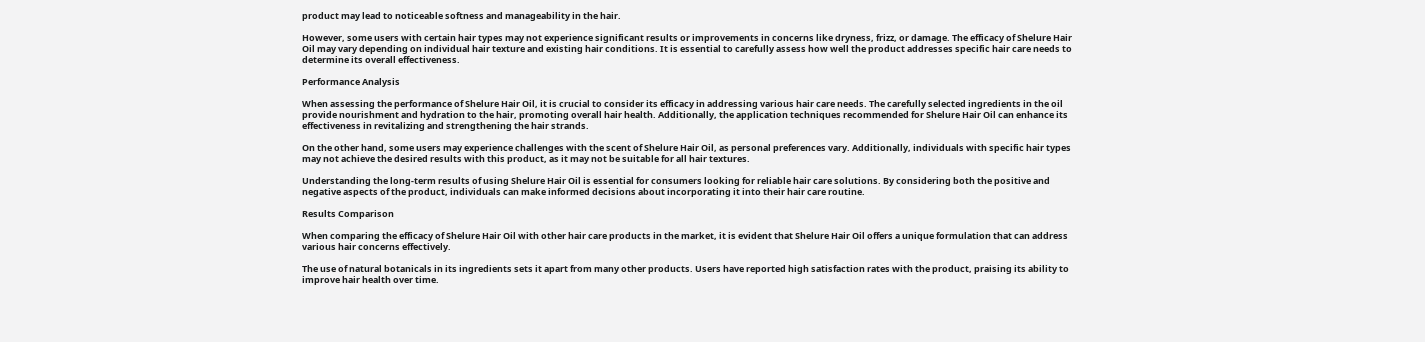product may lead to noticeable softness and manageability in the hair.

However, some users with certain hair types may not experience significant results or improvements in concerns like dryness, frizz, or damage. The efficacy of Shelure Hair Oil may vary depending on individual hair texture and existing hair conditions. It is essential to carefully assess how well the product addresses specific hair care needs to determine its overall effectiveness.

Performance Analysis

When assessing the performance of Shelure Hair Oil, it is crucial to consider its efficacy in addressing various hair care needs. The carefully selected ingredients in the oil provide nourishment and hydration to the hair, promoting overall hair health. Additionally, the application techniques recommended for Shelure Hair Oil can enhance its effectiveness in revitalizing and strengthening the hair strands.

On the other hand, some users may experience challenges with the scent of Shelure Hair Oil, as personal preferences vary. Additionally, individuals with specific hair types may not achieve the desired results with this product, as it may not be suitable for all hair textures.

Understanding the long-term results of using Shelure Hair Oil is essential for consumers looking for reliable hair care solutions. By considering both the positive and negative aspects of the product, individuals can make informed decisions about incorporating it into their hair care routine.

Results Comparison

When comparing the efficacy of Shelure Hair Oil with other hair care products in the market, it is evident that Shelure Hair Oil offers a unique formulation that can address various hair concerns effectively.

The use of natural botanicals in its ingredients sets it apart from many other products. Users have reported high satisfaction rates with the product, praising its ability to improve hair health over time.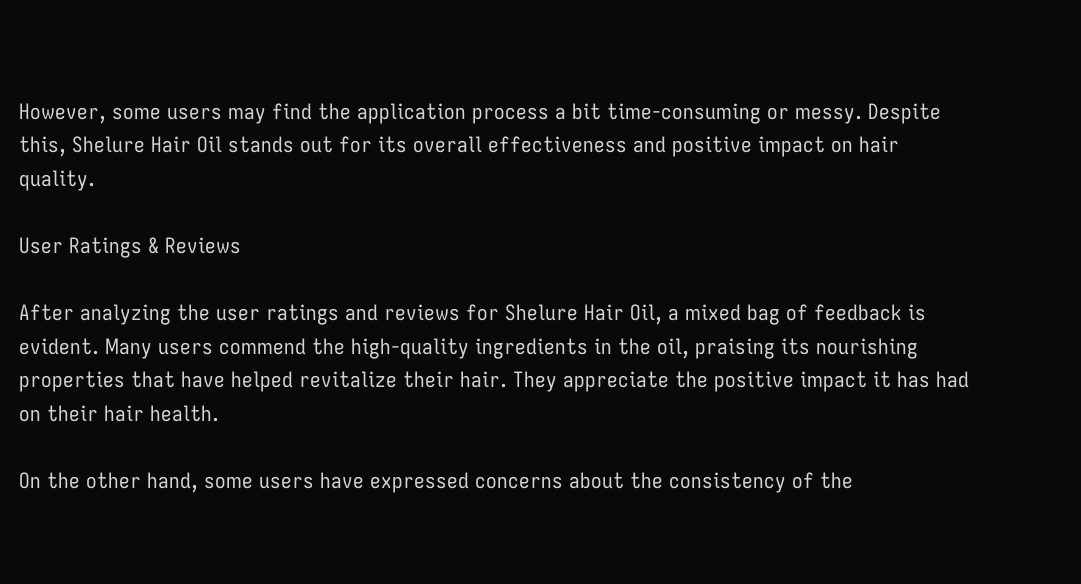However, some users may find the application process a bit time-consuming or messy. Despite this, Shelure Hair Oil stands out for its overall effectiveness and positive impact on hair quality.

User Ratings & Reviews

After analyzing the user ratings and reviews for Shelure Hair Oil, a mixed bag of feedback is evident. Many users commend the high-quality ingredients in the oil, praising its nourishing properties that have helped revitalize their hair. They appreciate the positive impact it has had on their hair health.

On the other hand, some users have expressed concerns about the consistency of the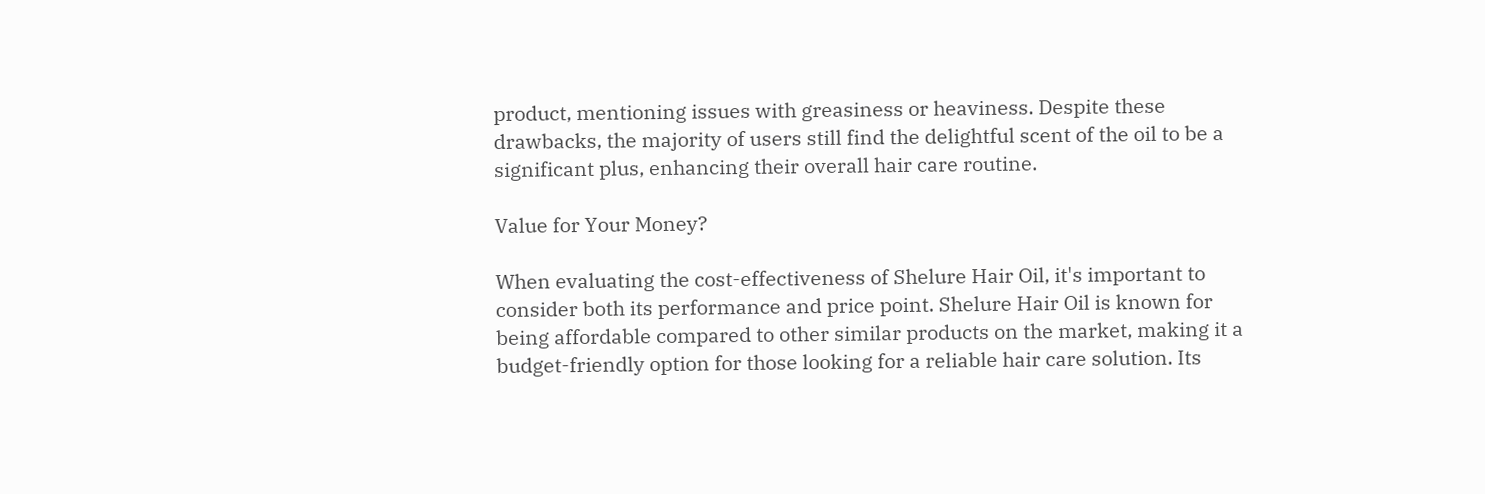product, mentioning issues with greasiness or heaviness. Despite these drawbacks, the majority of users still find the delightful scent of the oil to be a significant plus, enhancing their overall hair care routine.

Value for Your Money?

When evaluating the cost-effectiveness of Shelure Hair Oil, it's important to consider both its performance and price point. Shelure Hair Oil is known for being affordable compared to other similar products on the market, making it a budget-friendly option for those looking for a reliable hair care solution. Its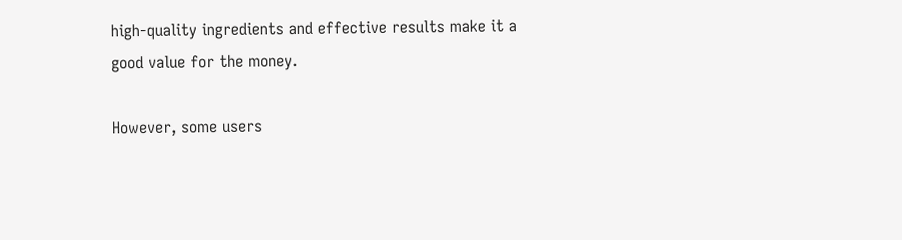high-quality ingredients and effective results make it a good value for the money.

However, some users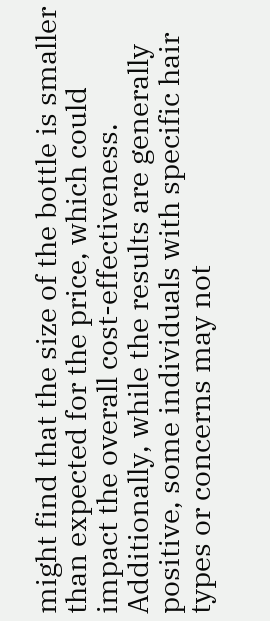might find that the size of the bottle is smaller than expected for the price, which could impact the overall cost-effectiveness. Additionally, while the results are generally positive, some individuals with specific hair types or concerns may not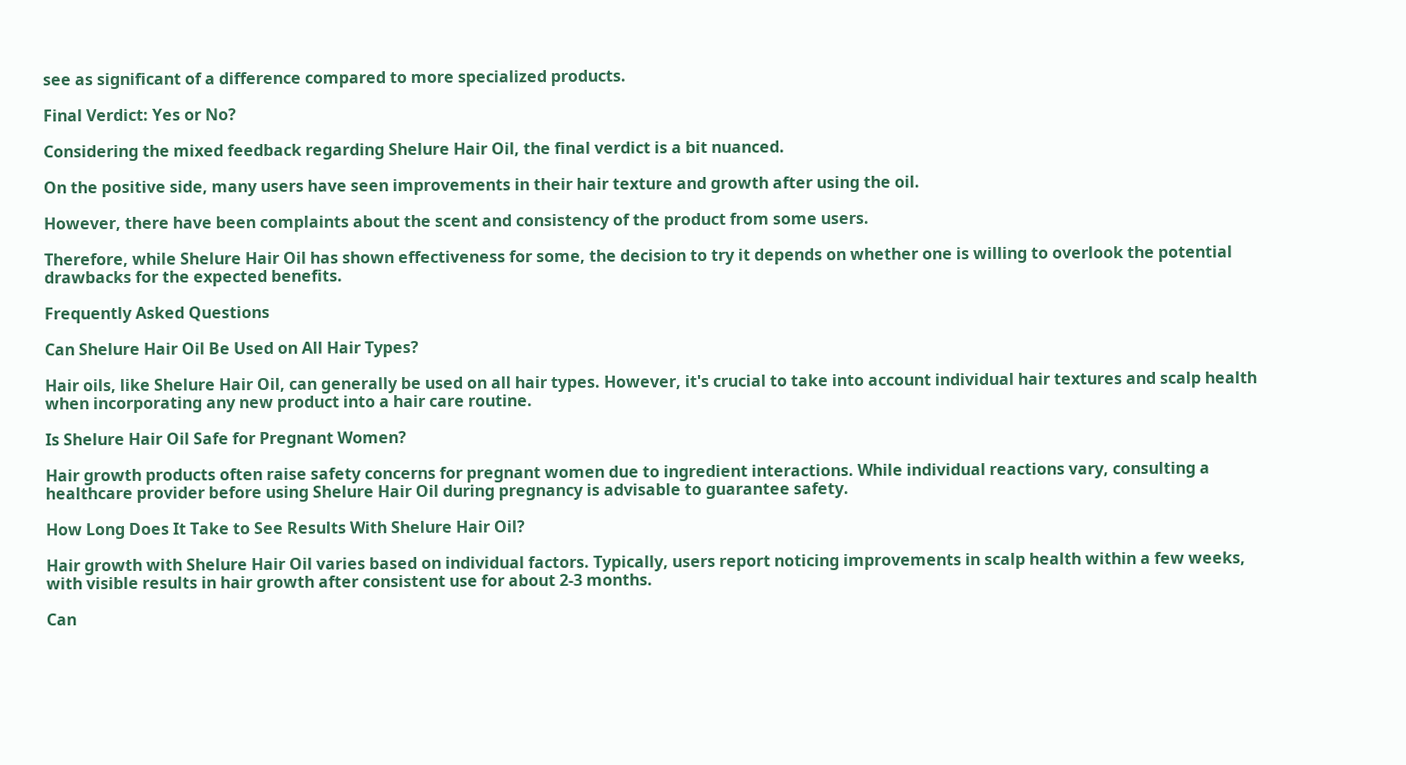see as significant of a difference compared to more specialized products.

Final Verdict: Yes or No?

Considering the mixed feedback regarding Shelure Hair Oil, the final verdict is a bit nuanced.

On the positive side, many users have seen improvements in their hair texture and growth after using the oil.

However, there have been complaints about the scent and consistency of the product from some users.

Therefore, while Shelure Hair Oil has shown effectiveness for some, the decision to try it depends on whether one is willing to overlook the potential drawbacks for the expected benefits.

Frequently Asked Questions

Can Shelure Hair Oil Be Used on All Hair Types?

Hair oils, like Shelure Hair Oil, can generally be used on all hair types. However, it's crucial to take into account individual hair textures and scalp health when incorporating any new product into a hair care routine.

Is Shelure Hair Oil Safe for Pregnant Women?

Hair growth products often raise safety concerns for pregnant women due to ingredient interactions. While individual reactions vary, consulting a healthcare provider before using Shelure Hair Oil during pregnancy is advisable to guarantee safety.

How Long Does It Take to See Results With Shelure Hair Oil?

Hair growth with Shelure Hair Oil varies based on individual factors. Typically, users report noticing improvements in scalp health within a few weeks, with visible results in hair growth after consistent use for about 2-3 months.

Can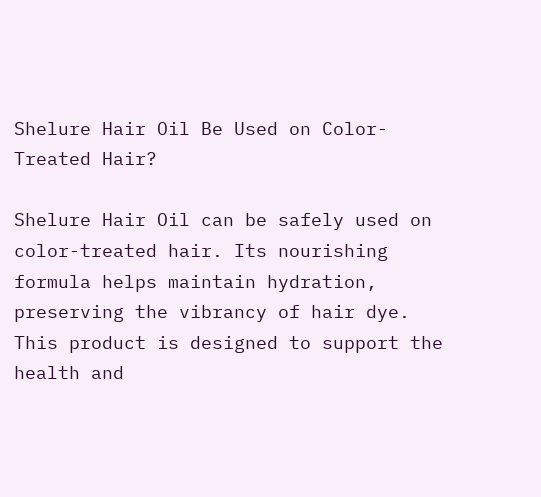Shelure Hair Oil Be Used on Color-Treated Hair?

Shelure Hair Oil can be safely used on color-treated hair. Its nourishing formula helps maintain hydration, preserving the vibrancy of hair dye. This product is designed to support the health and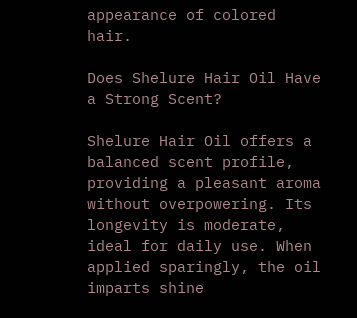appearance of colored hair.

Does Shelure Hair Oil Have a Strong Scent?

Shelure Hair Oil offers a balanced scent profile, providing a pleasant aroma without overpowering. Its longevity is moderate, ideal for daily use. When applied sparingly, the oil imparts shine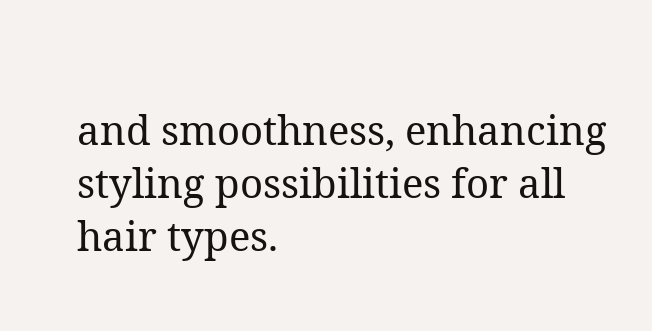and smoothness, enhancing styling possibilities for all hair types.